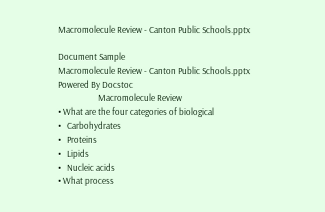Macromolecule Review - Canton Public Schools.pptx

Document Sample
Macromolecule Review - Canton Public Schools.pptx Powered By Docstoc
                    Macromolecule Review
• What are the four categories of biological
•   Carbohydrates
•   Proteins
•   Lipids
•   Nucleic acids
• What process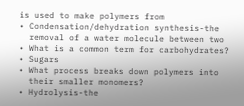is used to make polymers from
• Condensation/dehydration synthesis-the
  removal of a water molecule between two
• What is a common term for carbohydrates?
• Sugars
• What process breaks down polymers into
  their smaller monomers?
• Hydrolysis-the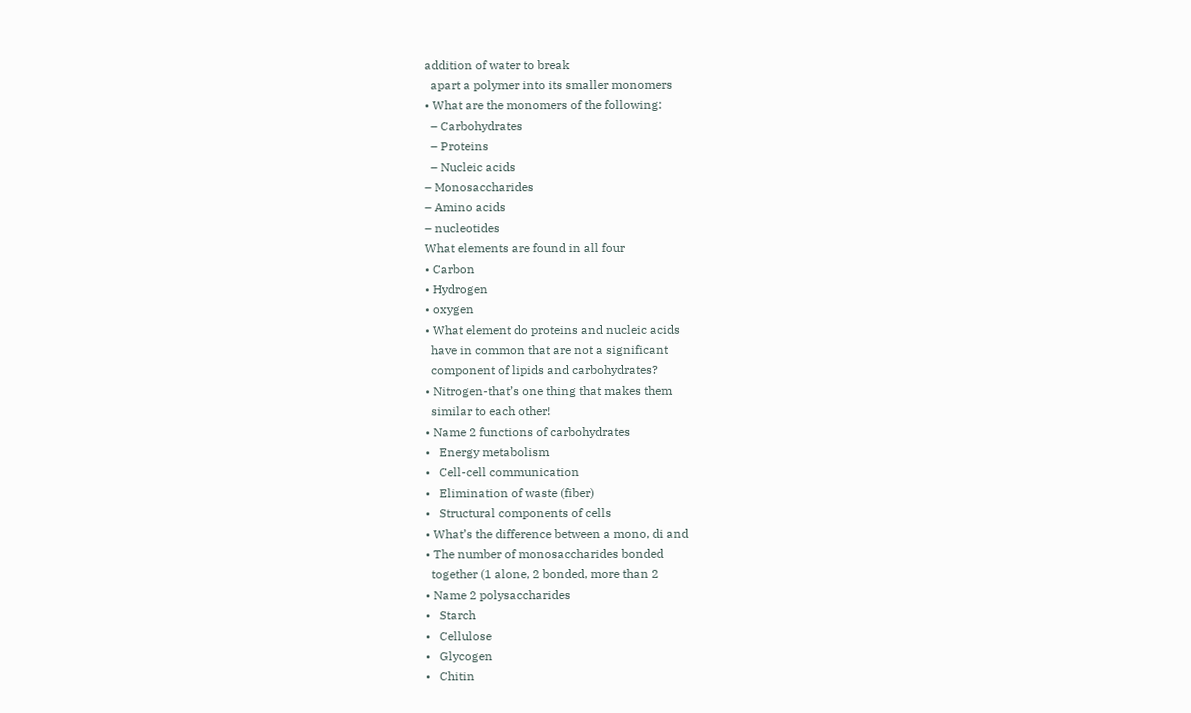addition of water to break
  apart a polymer into its smaller monomers
• What are the monomers of the following:
  – Carbohydrates
  – Proteins
  – Nucleic acids
– Monosaccharides
– Amino acids
– nucleotides
What elements are found in all four
• Carbon
• Hydrogen
• oxygen
• What element do proteins and nucleic acids
  have in common that are not a significant
  component of lipids and carbohydrates?
• Nitrogen-that’s one thing that makes them
  similar to each other!
• Name 2 functions of carbohydrates
•   Energy metabolism
•   Cell-cell communication
•   Elimination of waste (fiber)
•   Structural components of cells
• What’s the difference between a mono, di and
• The number of monosaccharides bonded
  together (1 alone, 2 bonded, more than 2
• Name 2 polysaccharides
•   Starch
•   Cellulose
•   Glycogen
•   Chitin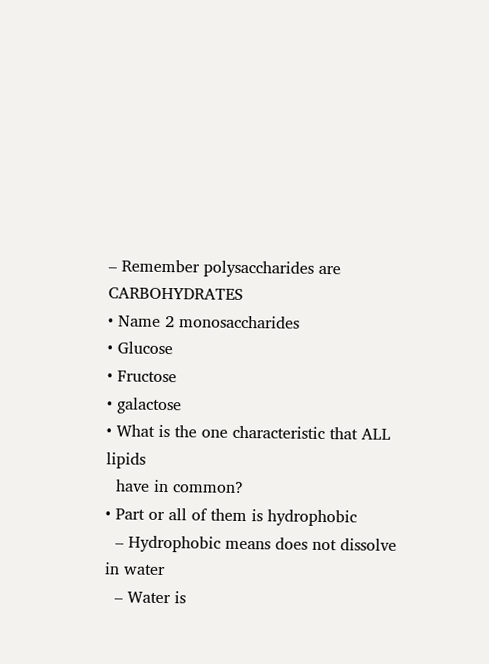– Remember polysaccharides are CARBOHYDRATES
• Name 2 monosaccharides
• Glucose
• Fructose
• galactose
• What is the one characteristic that ALL lipids
  have in common?
• Part or all of them is hydrophobic
  – Hydrophobic means does not dissolve in water
  – Water is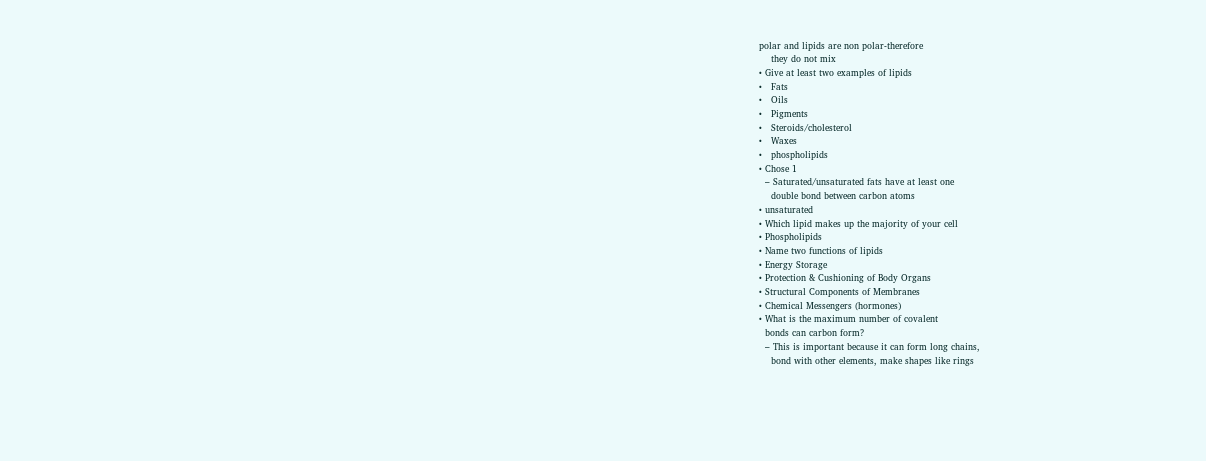polar and lipids are non polar-therefore
    they do not mix
• Give at least two examples of lipids
•   Fats
•   Oils
•   Pigments
•   Steroids/cholesterol
•   Waxes
•   phospholipids
• Chose 1
  – Saturated/unsaturated fats have at least one
    double bond between carbon atoms
• unsaturated
• Which lipid makes up the majority of your cell
• Phospholipids
• Name two functions of lipids
• Energy Storage
• Protection & Cushioning of Body Organs
• Structural Components of Membranes
• Chemical Messengers (hormones)
• What is the maximum number of covalent
  bonds can carbon form?
  – This is important because it can form long chains,
    bond with other elements, make shapes like rings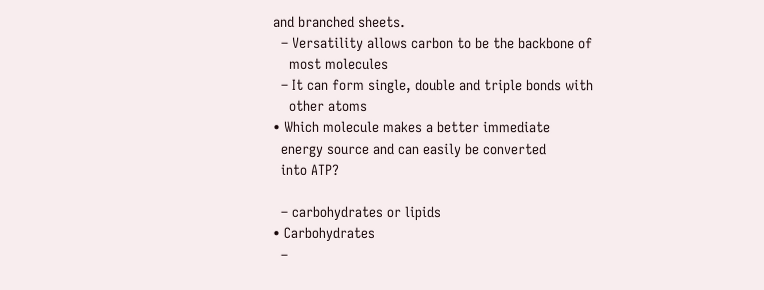and branched sheets.
  – Versatility allows carbon to be the backbone of
    most molecules
  – It can form single, double and triple bonds with
    other atoms
• Which molecule makes a better immediate
  energy source and can easily be converted
  into ATP?

  – carbohydrates or lipids
• Carbohydrates
  –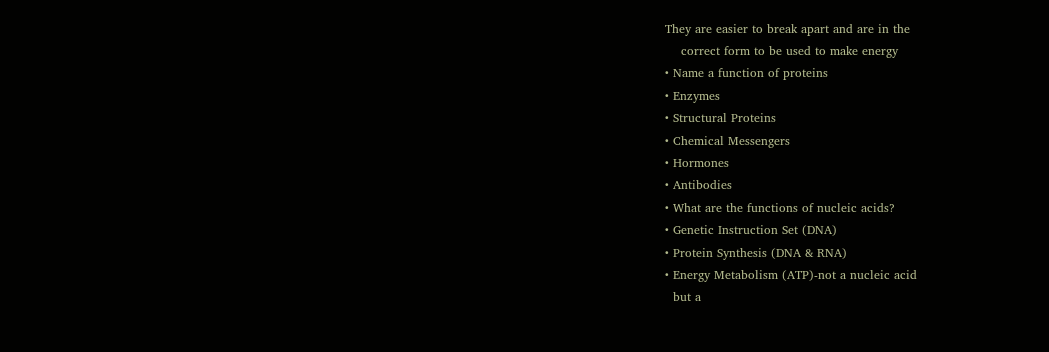They are easier to break apart and are in the
    correct form to be used to make energy
• Name a function of proteins
• Enzymes
• Structural Proteins
• Chemical Messengers
• Hormones
• Antibodies
• What are the functions of nucleic acids?
• Genetic Instruction Set (DNA)
• Protein Synthesis (DNA & RNA)
• Energy Metabolism (ATP)-not a nucleic acid
  but a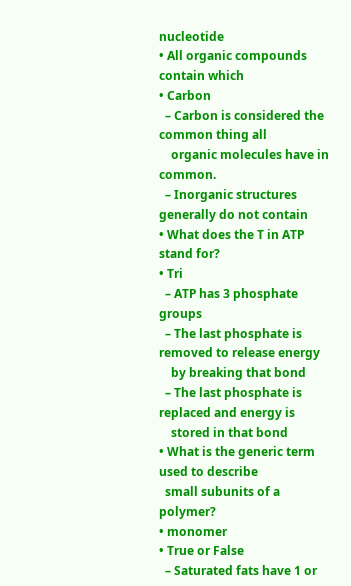nucleotide
• All organic compounds contain which
• Carbon
  – Carbon is considered the common thing all
    organic molecules have in common.
  – Inorganic structures generally do not contain
• What does the T in ATP stand for?
• Tri
  – ATP has 3 phosphate groups
  – The last phosphate is removed to release energy
    by breaking that bond
  – The last phosphate is replaced and energy is
    stored in that bond
• What is the generic term used to describe
  small subunits of a polymer?
• monomer
• True or False
  – Saturated fats have 1 or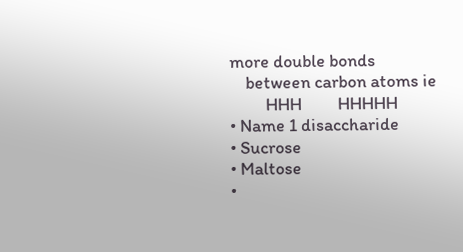more double bonds
    between carbon atoms ie
         HHH         HHHHH
• Name 1 disaccharide
• Sucrose
• Maltose
•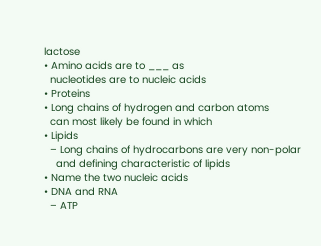lactose
• Amino acids are to ___ as
  nucleotides are to nucleic acids
• Proteins
• Long chains of hydrogen and carbon atoms
  can most likely be found in which
• Lipids
  – Long chains of hydrocarbons are very non-polar
    and defining characteristic of lipids
• Name the two nucleic acids
• DNA and RNA
  – ATP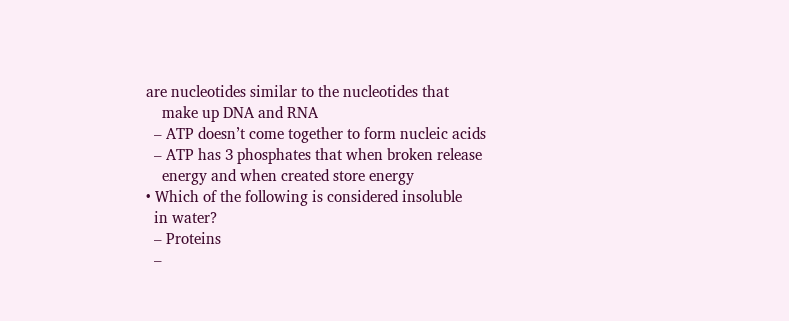are nucleotides similar to the nucleotides that
    make up DNA and RNA
  – ATP doesn’t come together to form nucleic acids
  – ATP has 3 phosphates that when broken release
    energy and when created store energy
• Which of the following is considered insoluble
  in water?
  – Proteins
  –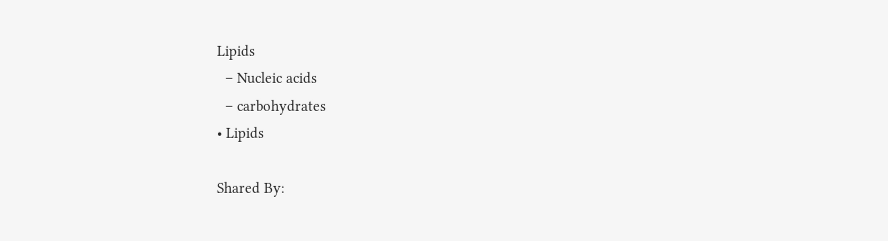Lipids
  – Nucleic acids
  – carbohydrates
• Lipids

Shared By: